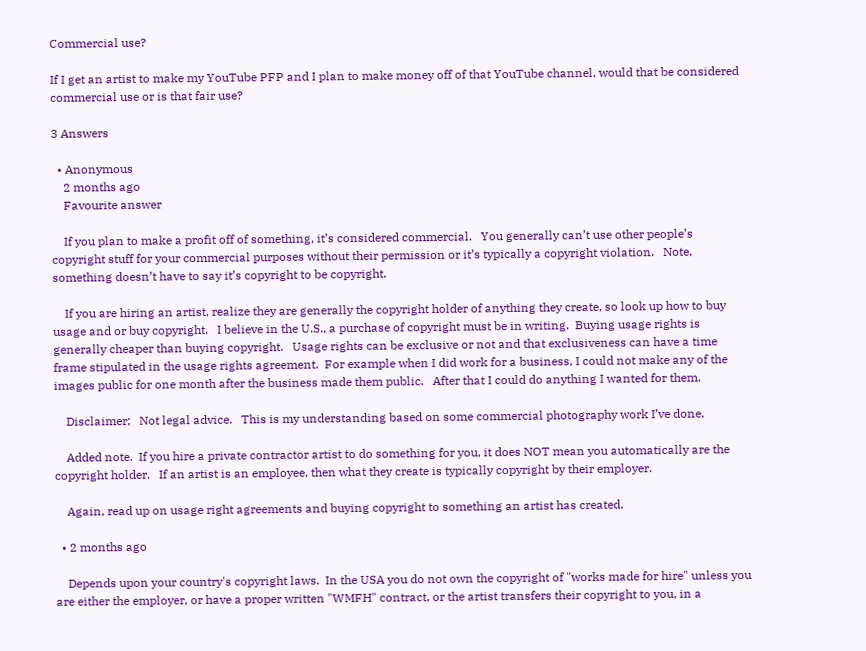Commercial use?

If I get an artist to make my YouTube PFP and I plan to make money off of that YouTube channel, would that be considered commercial use or is that fair use?

3 Answers

  • Anonymous
    2 months ago
    Favourite answer

    If you plan to make a profit off of something, it’s considered commercial.   You generally can’t use other people’s copyright stuff for your commercial purposes without their permission or it’s typically a copyright violation.   Note, something doesn’t have to say it’s copyright to be copyright.

    If you are hiring an artist, realize they are generally the copyright holder of anything they create, so look up how to buy usage and or buy copyright.   I believe in the U.S., a purchase of copyright must be in writing.  Buying usage rights is generally cheaper than buying copyright.   Usage rights can be exclusive or not and that exclusiveness can have a time frame stipulated in the usage rights agreement.  For example when I did work for a business, I could not make any of the images public for one month after the business made them public.   After that I could do anything I wanted for them.

    Disclaimer;   Not legal advice.   This is my understanding based on some commercial photography work I’ve done.

    Added note.  If you hire a private contractor artist to do something for you, it does NOT mean you automatically are the copyright holder.   If an artist is an employee, then what they create is typically copyright by their employer.

    Again, read up on usage right agreements and buying copyright to something an artist has created.

  • 2 months ago

    Depends upon your country's copyright laws.  In the USA you do not own the copyright of "works made for hire" unless you are either the employer, or have a proper written "WMFH" contract, or the artist transfers their copyright to you, in a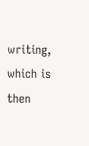writing, which is then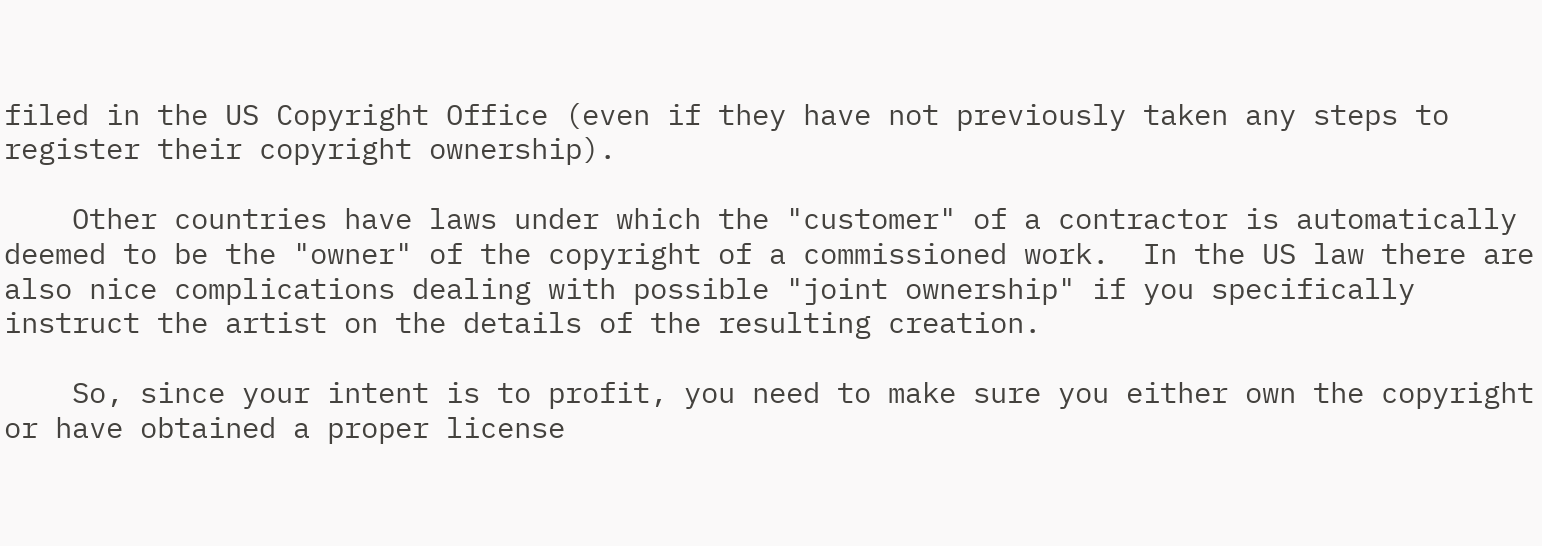filed in the US Copyright Office (even if they have not previously taken any steps to register their copyright ownership).

    Other countries have laws under which the "customer" of a contractor is automatically deemed to be the "owner" of the copyright of a commissioned work.  In the US law there are also nice complications dealing with possible "joint ownership" if you specifically instruct the artist on the details of the resulting creation.

    So, since your intent is to profit, you need to make sure you either own the copyright or have obtained a proper license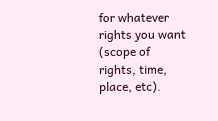for whatever rights you want (scope of rights, time, place, etc).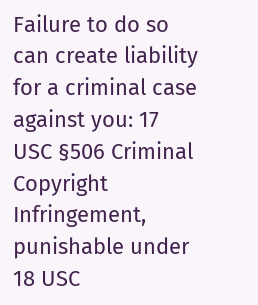Failure to do so can create liability for a criminal case against you: 17 USC §506 Criminal Copyright Infringement, punishable under 18 USC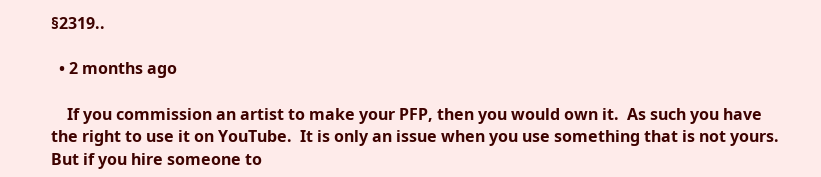§2319..

  • 2 months ago

    If you commission an artist to make your PFP, then you would own it.  As such you have the right to use it on YouTube.  It is only an issue when you use something that is not yours.  But if you hire someone to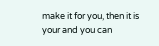make it for you, then it is your and you can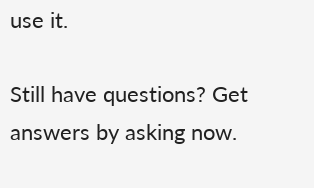use it.

Still have questions? Get answers by asking now.